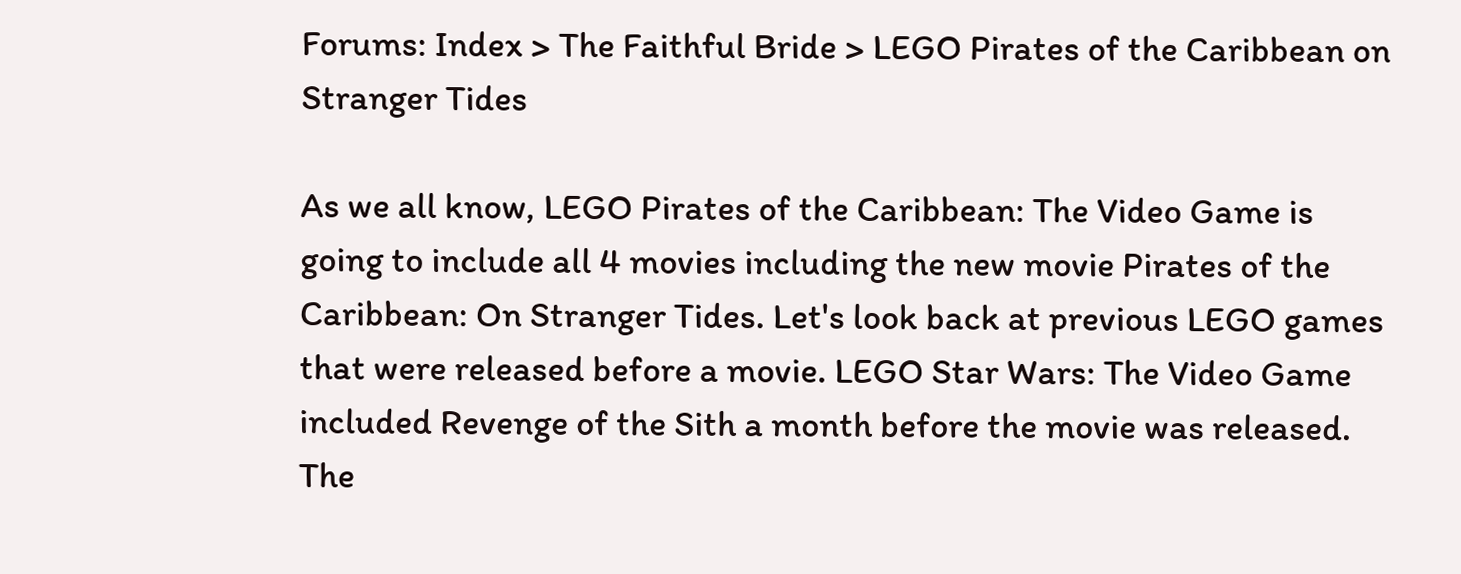Forums: Index > The Faithful Bride > LEGO Pirates of the Caribbean on Stranger Tides

As we all know, LEGO Pirates of the Caribbean: The Video Game is going to include all 4 movies including the new movie Pirates of the Caribbean: On Stranger Tides. Let's look back at previous LEGO games that were released before a movie. LEGO Star Wars: The Video Game included Revenge of the Sith a month before the movie was released. The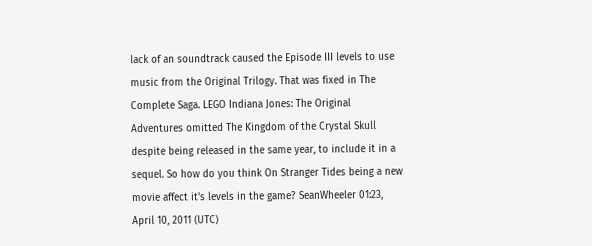lack of an soundtrack caused the Episode III levels to use music from the Original Trilogy. That was fixed in The Complete Saga. LEGO Indiana Jones: The Original Adventures omitted The Kingdom of the Crystal Skull despite being released in the same year, to include it in a sequel. So how do you think On Stranger Tides being a new movie affect it's levels in the game? SeanWheeler 01:23, April 10, 2011 (UTC)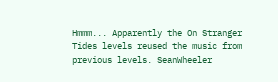Hmmm... Apparently the On Stranger Tides levels reused the music from previous levels. SeanWheeler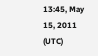13:45, May 15, 2011 (UTC)